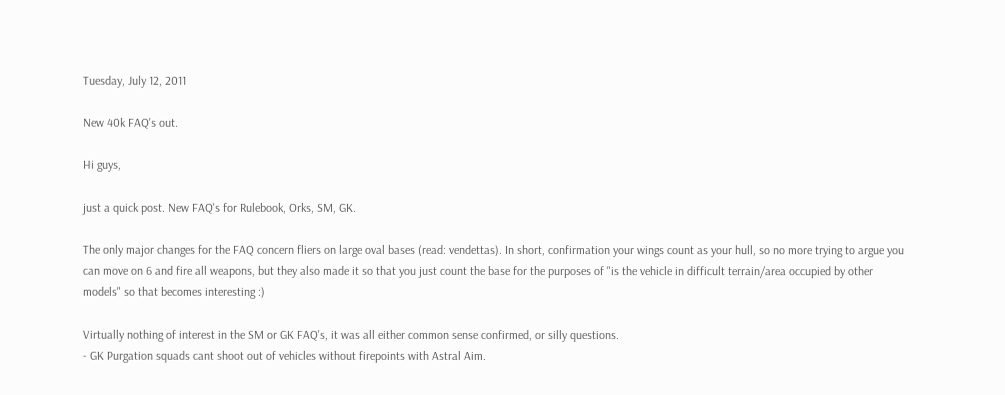Tuesday, July 12, 2011

New 40k FAQ's out.

Hi guys,

just a quick post. New FAQ's for Rulebook, Orks, SM, GK.

The only major changes for the FAQ concern fliers on large oval bases (read: vendettas). In short, confirmation your wings count as your hull, so no more trying to argue you can move on 6 and fire all weapons, but they also made it so that you just count the base for the purposes of "is the vehicle in difficult terrain/area occupied by other models" so that becomes interesting :)

Virtually nothing of interest in the SM or GK FAQ's, it was all either common sense confirmed, or silly questions.
- GK Purgation squads cant shoot out of vehicles without firepoints with Astral Aim.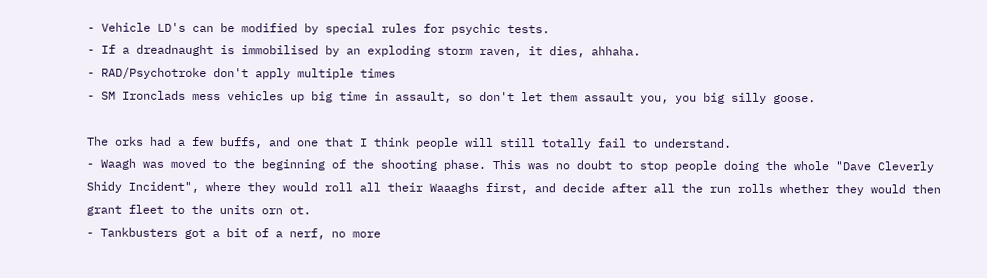- Vehicle LD's can be modified by special rules for psychic tests.
- If a dreadnaught is immobilised by an exploding storm raven, it dies, ahhaha.
- RAD/Psychotroke don't apply multiple times
- SM Ironclads mess vehicles up big time in assault, so don't let them assault you, you big silly goose.

The orks had a few buffs, and one that I think people will still totally fail to understand.
- Waagh was moved to the beginning of the shooting phase. This was no doubt to stop people doing the whole "Dave Cleverly Shidy Incident", where they would roll all their Waaaghs first, and decide after all the run rolls whether they would then grant fleet to the units orn ot.
- Tankbusters got a bit of a nerf, no more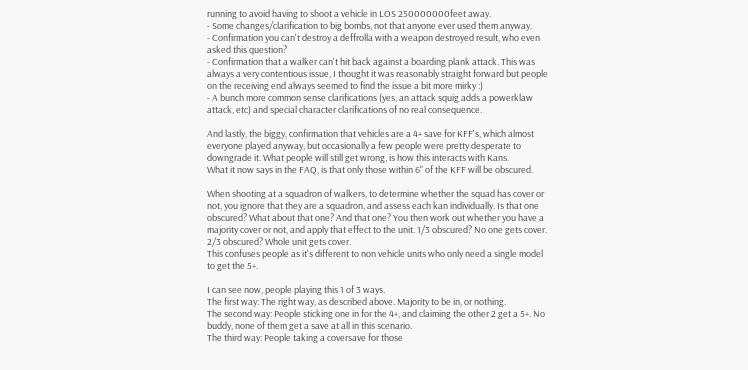running to avoid having to shoot a vehicle in LOS 250000000feet away.
- Some changes/clarification to big bombs, not that anyone ever used them anyway.
- Confirmation you can't destroy a deffrolla with a weapon destroyed result, who even asked this question?
- Confirmation that a walker can't hit back against a boarding plank attack. This was always a very contentious issue, I thought it was reasonably straight forward but people on the receiving end always seemed to find the issue a bit more mirky :)
- A bunch more common sense clarifications (yes, an attack squig adds a powerklaw attack, etc) and special character clarifications of no real consequence.

And lastly, the biggy, confirmation that vehicles are a 4+ save for KFF's, which almost everyone played anyway, but occasionally a few people were pretty desperate to downgrade it. What people will still get wrong, is how this interacts with Kans.
What it now says in the FAQ, is that only those within 6" of the KFF will be obscured.

When shooting at a squadron of walkers, to determine whether the squad has cover or not, you ignore that they are a squadron, and assess each kan individually. Is that one obscured? What about that one? And that one? You then work out whether you have a majority cover or not, and apply that effect to the unit. 1/3 obscured? No one gets cover. 2/3 obscured? Whole unit gets cover.
This confuses people as it's different to non vehicle units who only need a single model to get the 5+.

I can see now, people playing this 1 of 3 ways.
The first way: The right way, as described above. Majority to be in, or nothing.
The second way: People sticking one in for the 4+, and claiming the other 2 get a 5+. No buddy, none of them get a save at all in this scenario.
The third way: People taking a coversave for those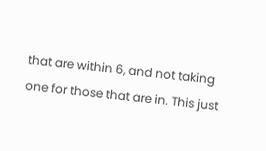that are within 6, and not taking one for those that are in. This just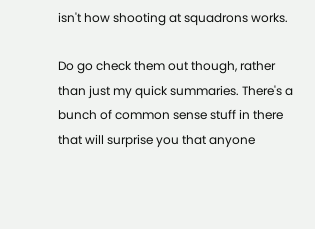isn't how shooting at squadrons works.

Do go check them out though, rather than just my quick summaries. There's a bunch of common sense stuff in there that will surprise you that anyone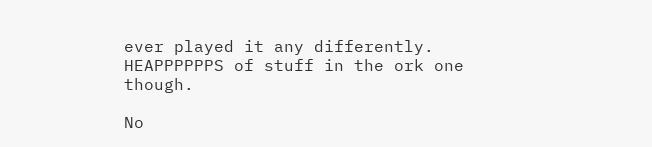ever played it any differently. HEAPPPPPPS of stuff in the ork one though.

No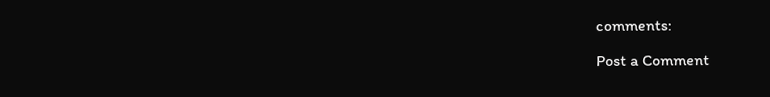comments:

Post a Comment